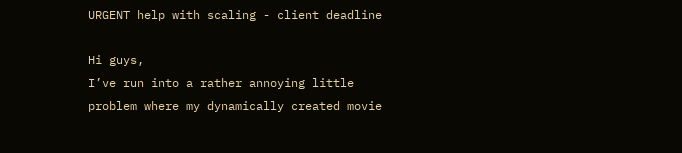URGENT help with scaling - client deadline

Hi guys,
I’ve run into a rather annoying little problem where my dynamically created movie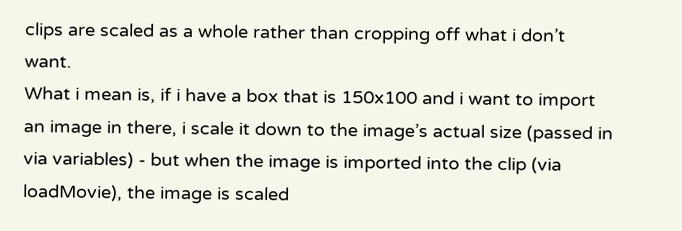clips are scaled as a whole rather than cropping off what i don’t want.
What i mean is, if i have a box that is 150x100 and i want to import an image in there, i scale it down to the image’s actual size (passed in via variables) - but when the image is imported into the clip (via loadMovie), the image is scaled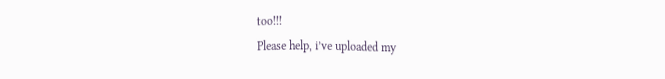too!!!
Please help, i’ve uploaded my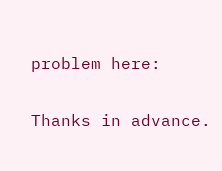problem here:


Thanks in advance.